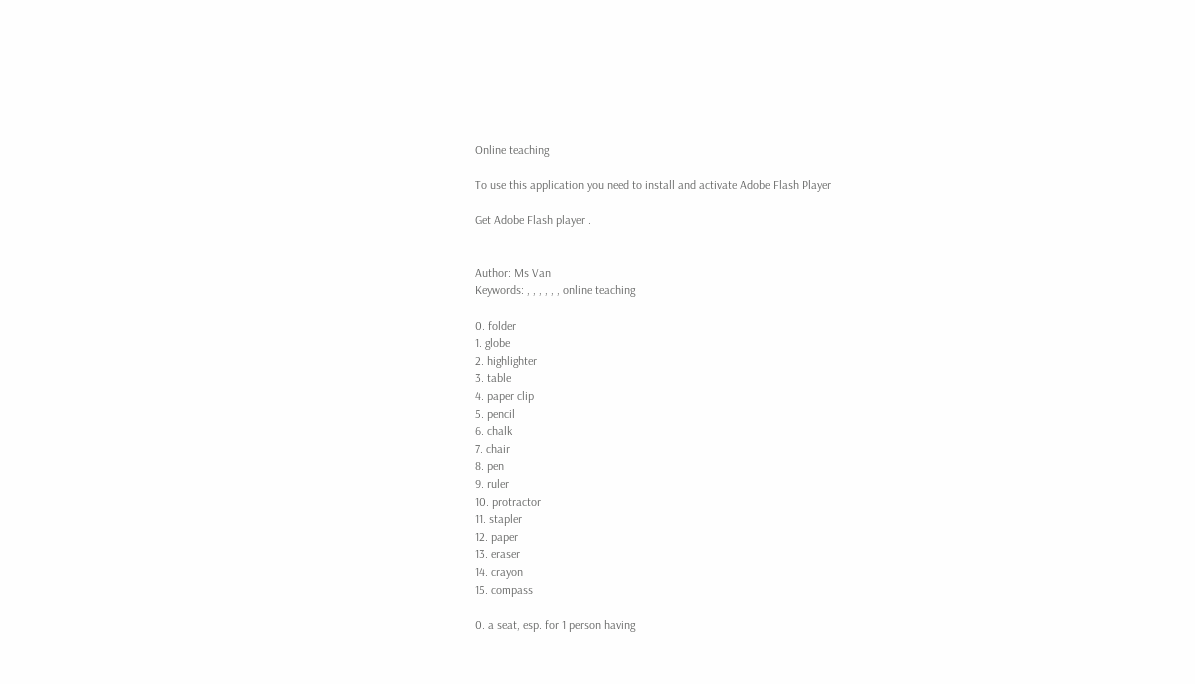Online teaching

To use this application you need to install and activate Adobe Flash Player

Get Adobe Flash player .


Author: Ms Van
Keywords: , , , , , , online teaching

0. folder
1. globe
2. highlighter
3. table
4. paper clip
5. pencil
6. chalk
7. chair
8. pen
9. ruler
10. protractor
11. stapler
12. paper
13. eraser
14. crayon
15. compass

0. a seat, esp. for 1 person having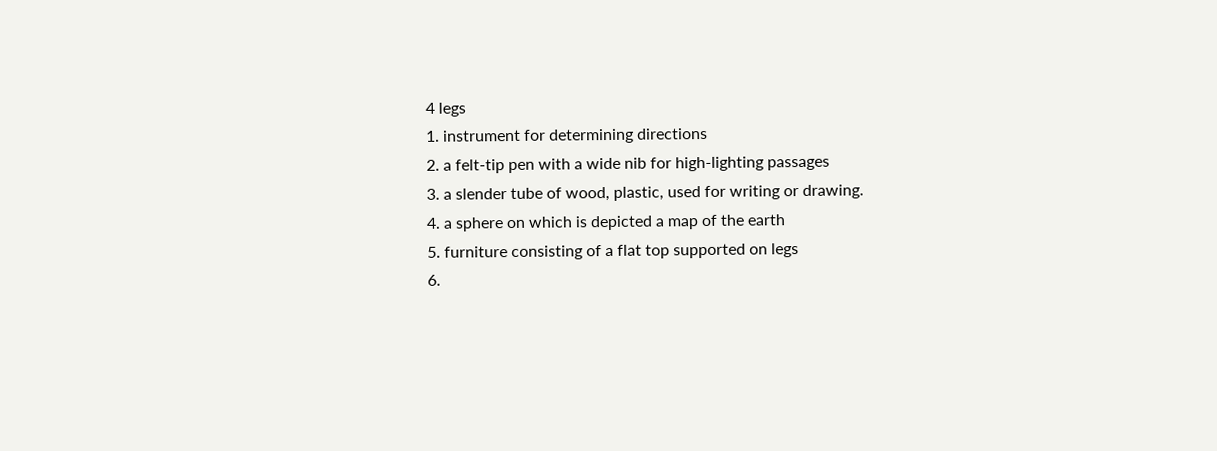4 legs
1. instrument for determining directions
2. a felt-tip pen with a wide nib for high-lighting passages
3. a slender tube of wood, plastic, used for writing or drawing.
4. a sphere on which is depicted a map of the earth
5. furniture consisting of a flat top supported on legs
6.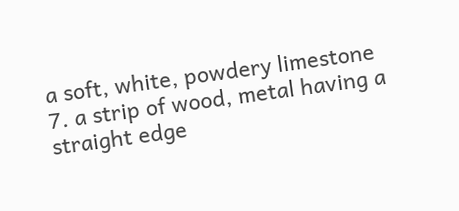a soft, white, powdery limestone
7. a strip of wood, metal having a straight edge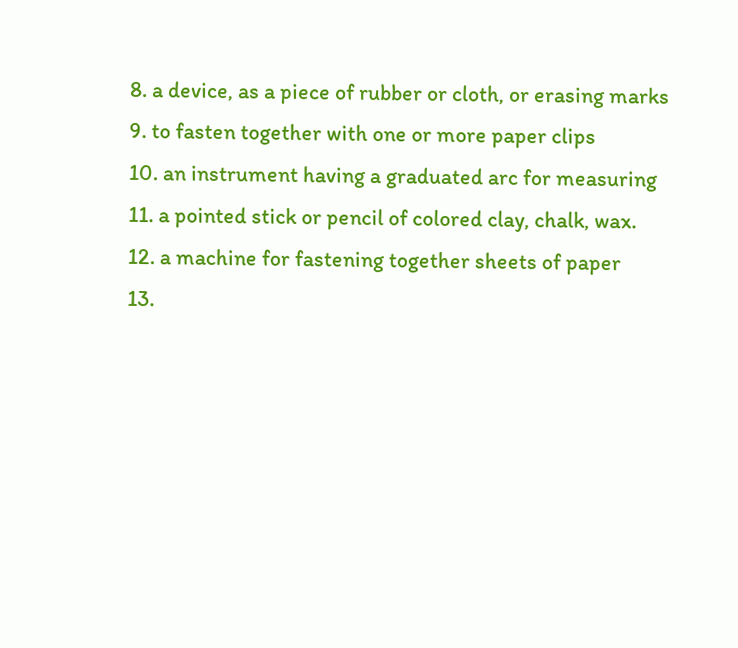8. a device, as a piece of rubber or cloth, or erasing marks
9. to fasten together with one or more paper clips
10. an instrument having a graduated arc for measuring
11. a pointed stick or pencil of colored clay, chalk, wax.
12. a machine for fastening together sheets of paper
13.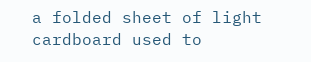a folded sheet of light cardboard used to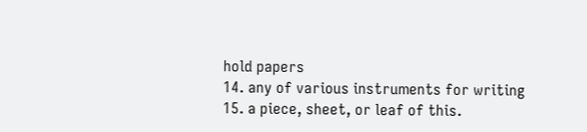hold papers
14. any of various instruments for writing
15. a piece, sheet, or leaf of this.